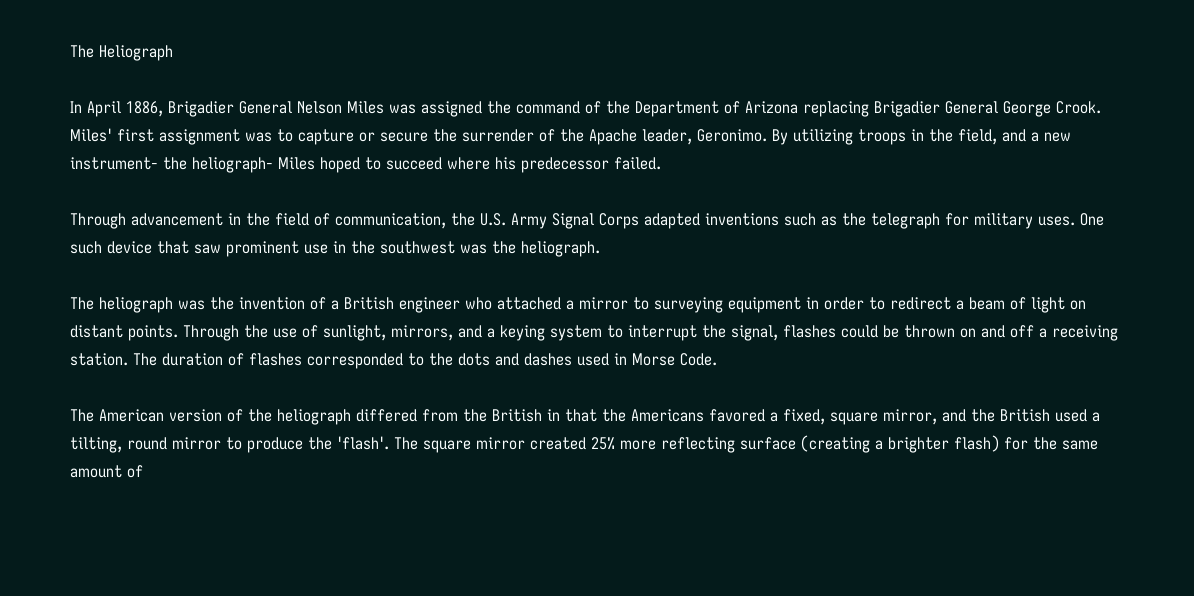The Heliograph

In April 1886, Brigadier General Nelson Miles was assigned the command of the Department of Arizona replacing Brigadier General George Crook. Miles' first assignment was to capture or secure the surrender of the Apache leader, Geronimo. By utilizing troops in the field, and a new instrument- the heliograph- Miles hoped to succeed where his predecessor failed.

Through advancement in the field of communication, the U.S. Army Signal Corps adapted inventions such as the telegraph for military uses. One such device that saw prominent use in the southwest was the heliograph.

The heliograph was the invention of a British engineer who attached a mirror to surveying equipment in order to redirect a beam of light on distant points. Through the use of sunlight, mirrors, and a keying system to interrupt the signal, flashes could be thrown on and off a receiving station. The duration of flashes corresponded to the dots and dashes used in Morse Code.

The American version of the heliograph differed from the British in that the Americans favored a fixed, square mirror, and the British used a tilting, round mirror to produce the 'flash'. The square mirror created 25% more reflecting surface (creating a brighter flash) for the same amount of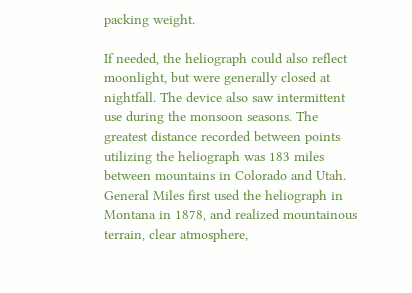packing weight.

If needed, the heliograph could also reflect moonlight, but were generally closed at nightfall. The device also saw intermittent use during the monsoon seasons. The greatest distance recorded between points utilizing the heliograph was 183 miles between mountains in Colorado and Utah. General Miles first used the heliograph in Montana in 1878, and realized mountainous terrain, clear atmosphere,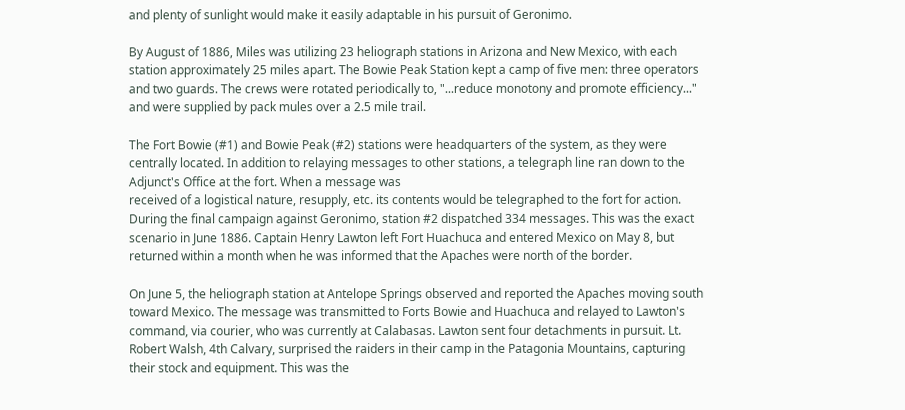and plenty of sunlight would make it easily adaptable in his pursuit of Geronimo.

By August of 1886, Miles was utilizing 23 heliograph stations in Arizona and New Mexico, with each station approximately 25 miles apart. The Bowie Peak Station kept a camp of five men: three operators and two guards. The crews were rotated periodically to, "...reduce monotony and promote efficiency..." and were supplied by pack mules over a 2.5 mile trail.

The Fort Bowie (#1) and Bowie Peak (#2) stations were headquarters of the system, as they were centrally located. In addition to relaying messages to other stations, a telegraph line ran down to the Adjunct's Office at the fort. When a message was
received of a logistical nature, resupply, etc. its contents would be telegraphed to the fort for action. During the final campaign against Geronimo, station #2 dispatched 334 messages. This was the exact scenario in June 1886. Captain Henry Lawton left Fort Huachuca and entered Mexico on May 8, but returned within a month when he was informed that the Apaches were north of the border.

On June 5, the heliograph station at Antelope Springs observed and reported the Apaches moving south toward Mexico. The message was transmitted to Forts Bowie and Huachuca and relayed to Lawton's command, via courier, who was currently at Calabasas. Lawton sent four detachments in pursuit. Lt. Robert Walsh, 4th Calvary, surprised the raiders in their camp in the Patagonia Mountains, capturing their stock and equipment. This was the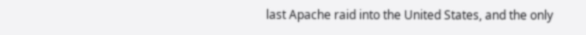last Apache raid into the United States, and the only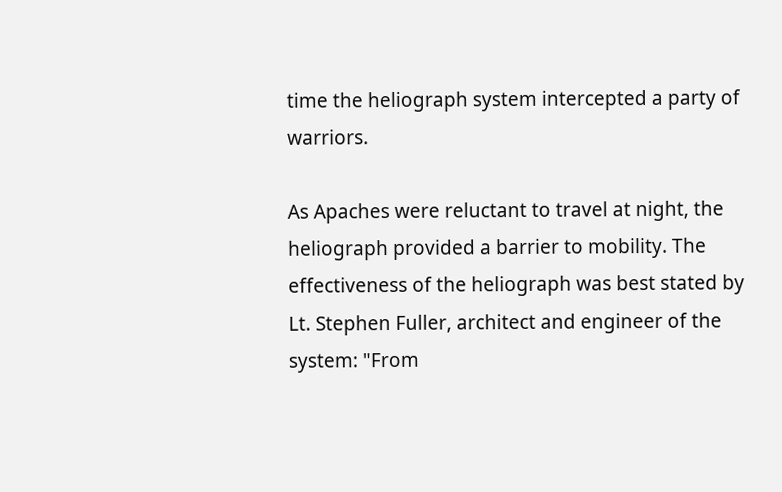time the heliograph system intercepted a party of warriors.

As Apaches were reluctant to travel at night, the heliograph provided a barrier to mobility. The effectiveness of the heliograph was best stated by Lt. Stephen Fuller, architect and engineer of the system: "From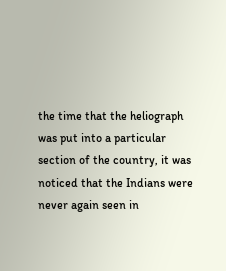the time that the heliograph was put into a particular section of the country, it was noticed that the Indians were never again seen in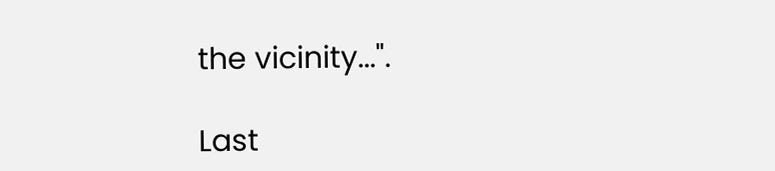the vicinity...".

Last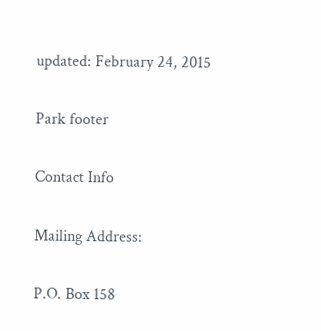updated: February 24, 2015

Park footer

Contact Info

Mailing Address:

P.O. Box 158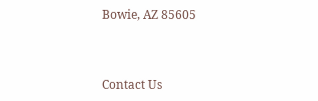Bowie, AZ 85605



Contact Us